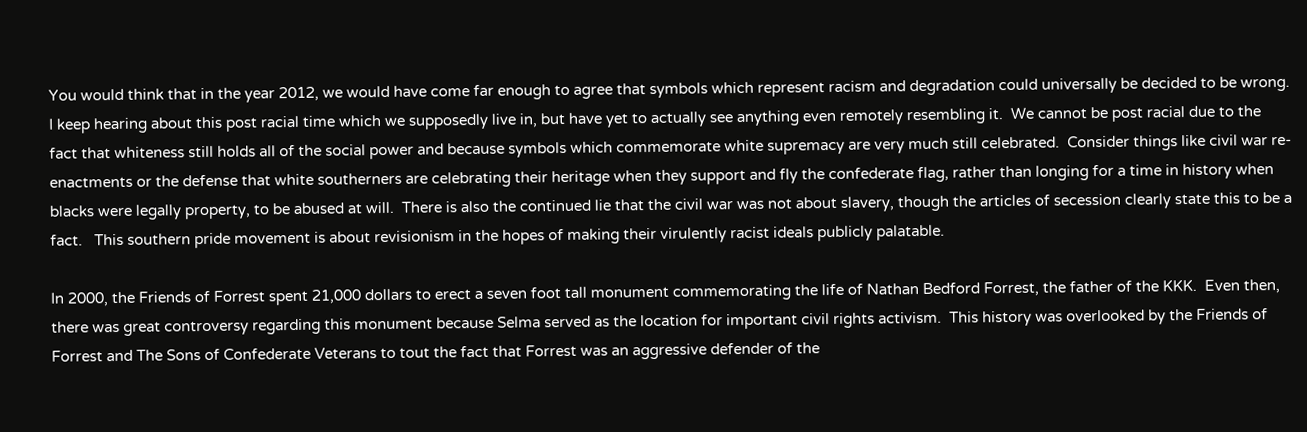You would think that in the year 2012, we would have come far enough to agree that symbols which represent racism and degradation could universally be decided to be wrong.  I keep hearing about this post racial time which we supposedly live in, but have yet to actually see anything even remotely resembling it.  We cannot be post racial due to the fact that whiteness still holds all of the social power and because symbols which commemorate white supremacy are very much still celebrated.  Consider things like civil war re-enactments or the defense that white southerners are celebrating their heritage when they support and fly the confederate flag, rather than longing for a time in history when blacks were legally property, to be abused at will.  There is also the continued lie that the civil war was not about slavery, though the articles of secession clearly state this to be a fact.   This southern pride movement is about revisionism in the hopes of making their virulently racist ideals publicly palatable.

In 2000, the Friends of Forrest spent 21,000 dollars to erect a seven foot tall monument commemorating the life of Nathan Bedford Forrest, the father of the KKK.  Even then, there was great controversy regarding this monument because Selma served as the location for important civil rights activism.  This history was overlooked by the Friends of Forrest and The Sons of Confederate Veterans to tout the fact that Forrest was an aggressive defender of the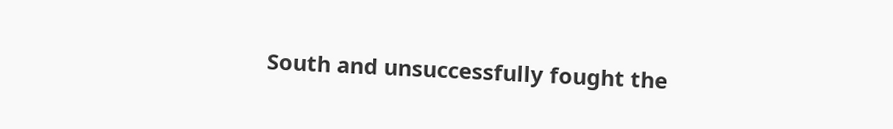South and unsuccessfully fought the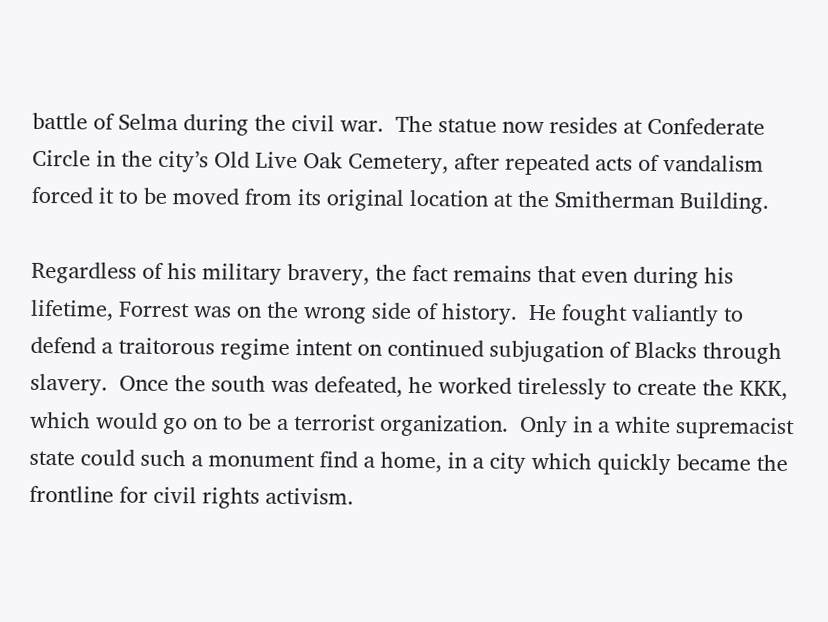battle of Selma during the civil war.  The statue now resides at Confederate Circle in the city’s Old Live Oak Cemetery, after repeated acts of vandalism forced it to be moved from its original location at the Smitherman Building.

Regardless of his military bravery, the fact remains that even during his lifetime, Forrest was on the wrong side of history.  He fought valiantly to defend a traitorous regime intent on continued subjugation of Blacks through slavery.  Once the south was defeated, he worked tirelessly to create the KKK, which would go on to be a terrorist organization.  Only in a white supremacist state could such a monument find a home, in a city which quickly became the frontline for civil rights activism.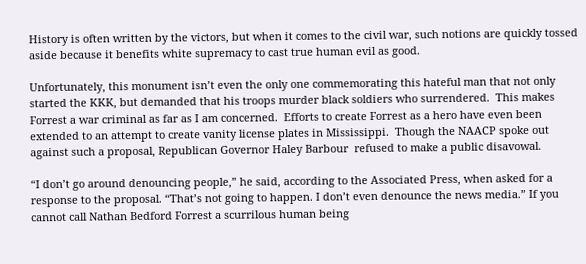History is often written by the victors, but when it comes to the civil war, such notions are quickly tossed aside because it benefits white supremacy to cast true human evil as good.

Unfortunately, this monument isn’t even the only one commemorating this hateful man that not only started the KKK, but demanded that his troops murder black soldiers who surrendered.  This makes Forrest a war criminal as far as I am concerned.  Efforts to create Forrest as a hero have even been extended to an attempt to create vanity license plates in Mississippi.  Though the NAACP spoke out against such a proposal, Republican Governor Haley Barbour  refused to make a public disavowal.

“I don’t go around denouncing people,” he said, according to the Associated Press, when asked for a response to the proposal. “That’s not going to happen. I don’t even denounce the news media.” If you cannot call Nathan Bedford Forrest a scurrilous human being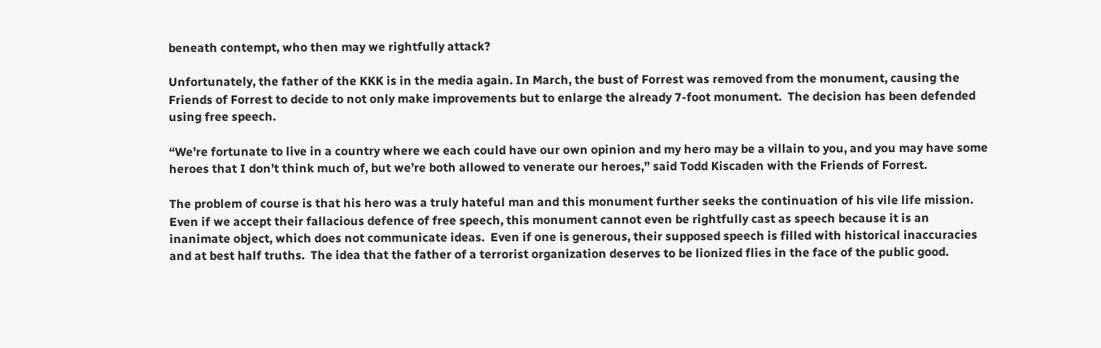beneath contempt, who then may we rightfully attack?

Unfortunately, the father of the KKK is in the media again. In March, the bust of Forrest was removed from the monument, causing the Friends of Forrest to decide to not only make improvements but to enlarge the already 7-foot monument.  The decision has been defended using free speech.

“We’re fortunate to live in a country where we each could have our own opinion and my hero may be a villain to you, and you may have some heroes that I don’t think much of, but we’re both allowed to venerate our heroes,” said Todd Kiscaden with the Friends of Forrest.

The problem of course is that his hero was a truly hateful man and this monument further seeks the continuation of his vile life mission.  Even if we accept their fallacious defence of free speech, this monument cannot even be rightfully cast as speech because it is an inanimate object, which does not communicate ideas.  Even if one is generous, their supposed speech is filled with historical inaccuracies and at best half truths.  The idea that the father of a terrorist organization deserves to be lionized flies in the face of the public good.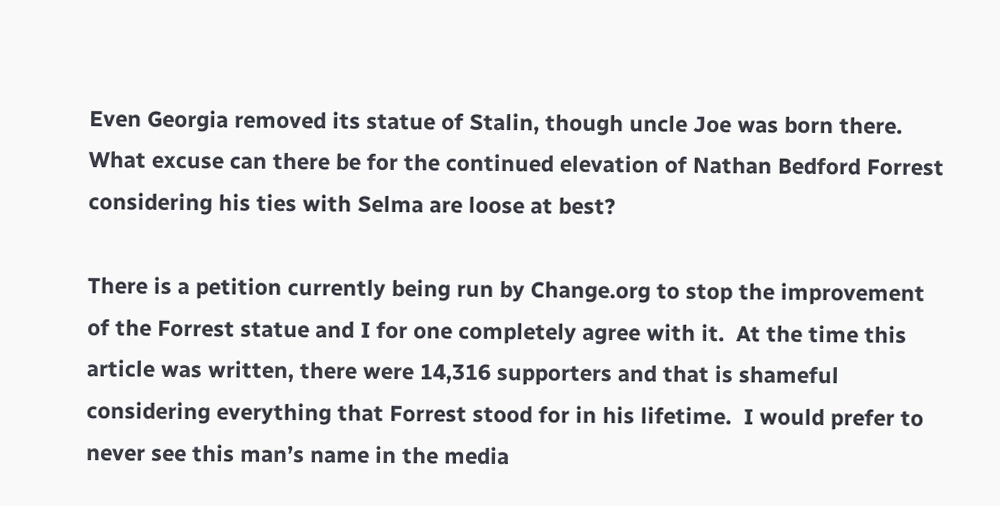Even Georgia removed its statue of Stalin, though uncle Joe was born there. What excuse can there be for the continued elevation of Nathan Bedford Forrest considering his ties with Selma are loose at best?

There is a petition currently being run by Change.org to stop the improvement of the Forrest statue and I for one completely agree with it.  At the time this article was written, there were 14,316 supporters and that is shameful considering everything that Forrest stood for in his lifetime.  I would prefer to never see this man’s name in the media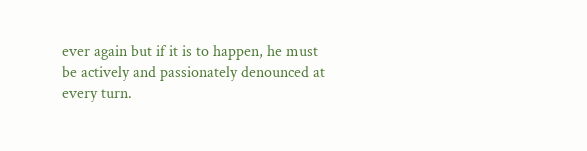ever again but if it is to happen, he must be actively and passionately denounced at every turn.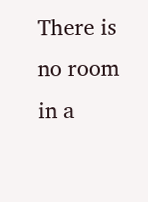There is no room in a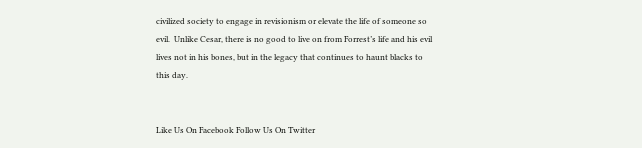civilized society to engage in revisionism or elevate the life of someone so evil.  Unlike Cesar, there is no good to live on from Forrest’s life and his evil lives not in his bones, but in the legacy that continues to haunt blacks to this day.


Like Us On Facebook Follow Us On Twitter